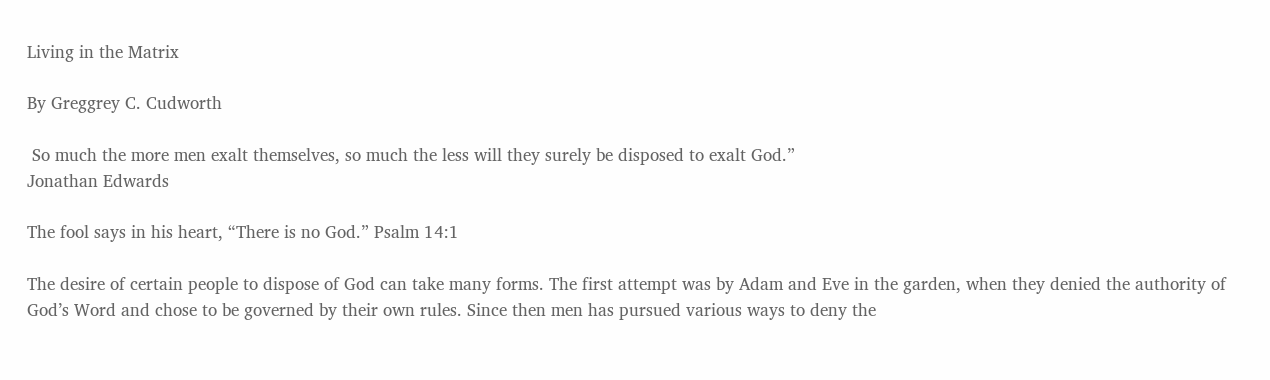Living in the Matrix

By Greggrey C. Cudworth

 So much the more men exalt themselves, so much the less will they surely be disposed to exalt God.”
Jonathan Edwards

The fool says in his heart, “There is no God.” Psalm 14:1

The desire of certain people to dispose of God can take many forms. The first attempt was by Adam and Eve in the garden, when they denied the authority of God’s Word and chose to be governed by their own rules. Since then men has pursued various ways to deny the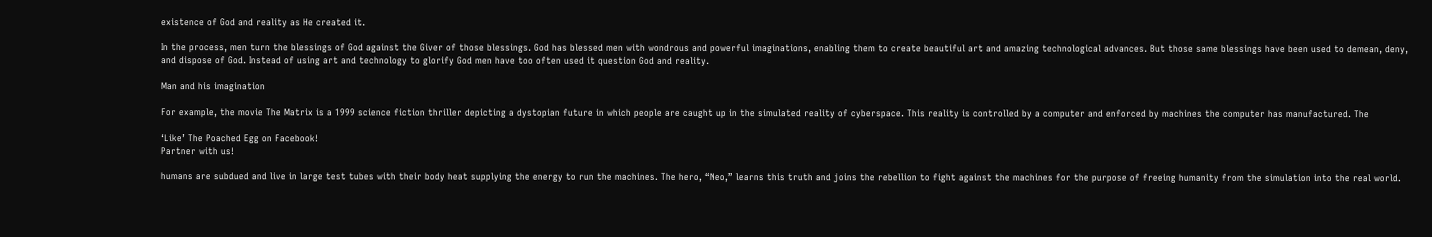existence of God and reality as He created it.

In the process, men turn the blessings of God against the Giver of those blessings. God has blessed men with wondrous and powerful imaginations, enabling them to create beautiful art and amazing technological advances. But those same blessings have been used to demean, deny, and dispose of God. Instead of using art and technology to glorify God men have too often used it question God and reality.

Man and his imagination

For example, the movie The Matrix is a 1999 science fiction thriller depicting a dystopian future in which people are caught up in the simulated reality of cyberspace. This reality is controlled by a computer and enforced by machines the computer has manufactured. The

‘Like’ The Poached Egg on Facebook!
Partner with us!

humans are subdued and live in large test tubes with their body heat supplying the energy to run the machines. The hero, “Neo,” learns this truth and joins the rebellion to fight against the machines for the purpose of freeing humanity from the simulation into the real world.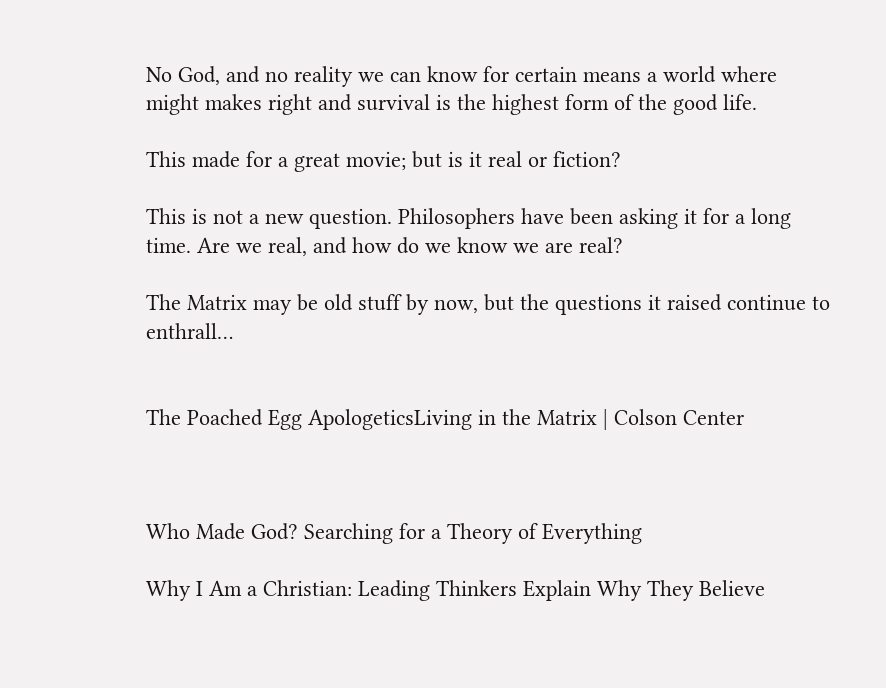No God, and no reality we can know for certain means a world where might makes right and survival is the highest form of the good life.

This made for a great movie; but is it real or fiction?

This is not a new question. Philosophers have been asking it for a long time. Are we real, and how do we know we are real?

The Matrix may be old stuff by now, but the questions it raised continue to enthrall…


The Poached Egg ApologeticsLiving in the Matrix | Colson Center



Who Made God? Searching for a Theory of Everything

Why I Am a Christian: Leading Thinkers Explain Why They Believe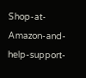Shop-at-Amazon-and-help-support-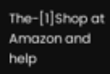The-[1]Shop at Amazon and help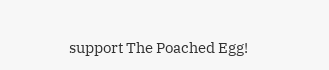support The Poached Egg!